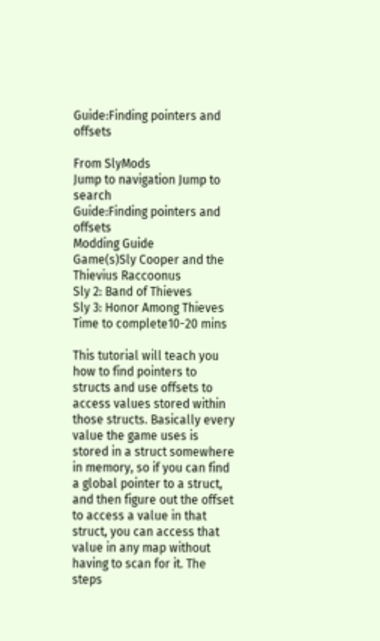Guide:Finding pointers and offsets

From SlyMods
Jump to navigation Jump to search
Guide:Finding pointers and offsets
Modding Guide
Game(s)Sly Cooper and the Thievius Raccoonus
Sly 2: Band of Thieves
Sly 3: Honor Among Thieves
Time to complete10-20 mins

This tutorial will teach you how to find pointers to structs and use offsets to access values stored within those structs. Basically every value the game uses is stored in a struct somewhere in memory, so if you can find a global pointer to a struct, and then figure out the offset to access a value in that struct, you can access that value in any map without having to scan for it. The steps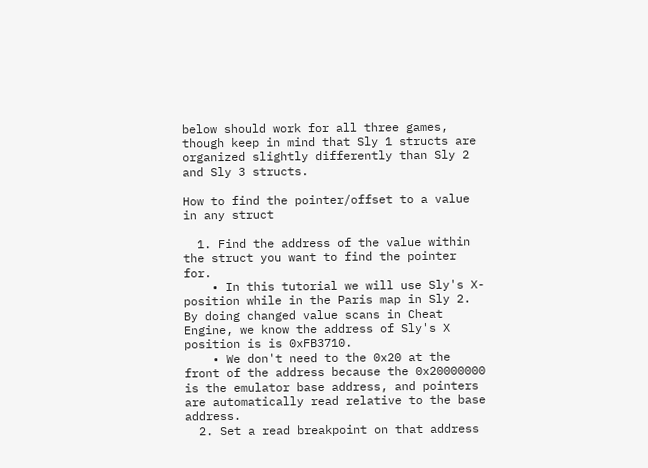below should work for all three games, though keep in mind that Sly 1 structs are organized slightly differently than Sly 2 and Sly 3 structs.

How to find the pointer/offset to a value in any struct

  1. Find the address of the value within the struct you want to find the pointer for.
    • In this tutorial we will use Sly's X-position while in the Paris map in Sly 2. By doing changed value scans in Cheat Engine, we know the address of Sly's X position is is 0xFB3710.
    • We don't need to the 0x20 at the front of the address because the 0x20000000 is the emulator base address, and pointers are automatically read relative to the base address.
  2. Set a read breakpoint on that address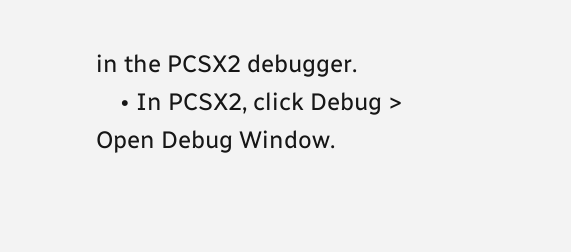in the PCSX2 debugger.
    • In PCSX2, click Debug > Open Debug Window.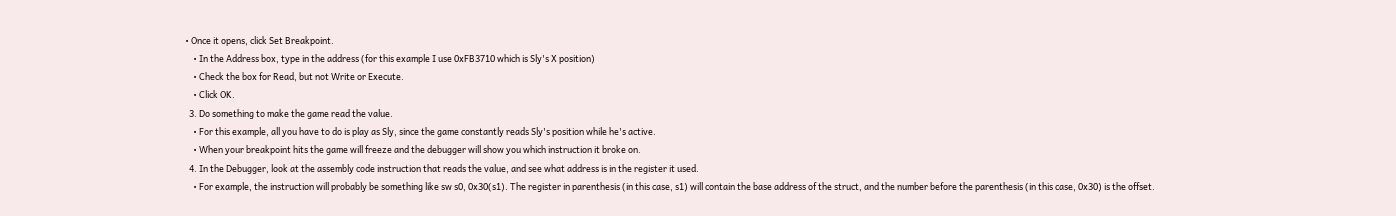• Once it opens, click Set Breakpoint.
    • In the Address box, type in the address (for this example I use 0xFB3710 which is Sly's X position)
    • Check the box for Read, but not Write or Execute.
    • Click OK.
  3. Do something to make the game read the value.
    • For this example, all you have to do is play as Sly, since the game constantly reads Sly's position while he's active.
    • When your breakpoint hits the game will freeze and the debugger will show you which instruction it broke on.
  4. In the Debugger, look at the assembly code instruction that reads the value, and see what address is in the register it used.
    • For example, the instruction will probably be something like sw s0, 0x30(s1). The register in parenthesis (in this case, s1) will contain the base address of the struct, and the number before the parenthesis (in this case, 0x30) is the offset.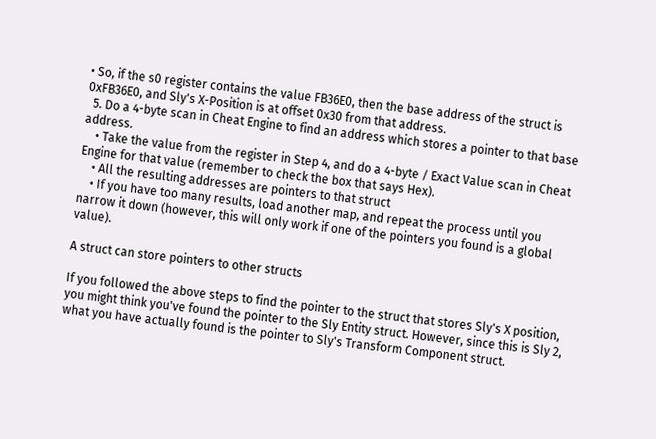• So, if the s0 register contains the value FB36E0, then the base address of the struct is 0xFB36E0, and Sly's X-Position is at offset 0x30 from that address.
  5. Do a 4-byte scan in Cheat Engine to find an address which stores a pointer to that base address.
    • Take the value from the register in Step 4, and do a 4-byte / Exact Value scan in Cheat Engine for that value (remember to check the box that says Hex).
    • All the resulting addresses are pointers to that struct
    • If you have too many results, load another map, and repeat the process until you narrow it down (however, this will only work if one of the pointers you found is a global value).

A struct can store pointers to other structs

If you followed the above steps to find the pointer to the struct that stores Sly's X position, you might think you've found the pointer to the Sly Entity struct. However, since this is Sly 2, what you have actually found is the pointer to Sly's Transform Component struct.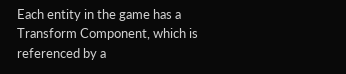Each entity in the game has a Transform Component, which is referenced by a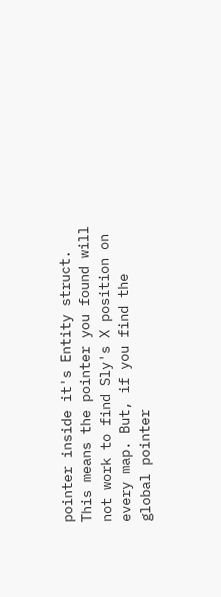pointer inside it's Entity struct. This means the pointer you found will not work to find Sly's X position on every map. But, if you find the global pointer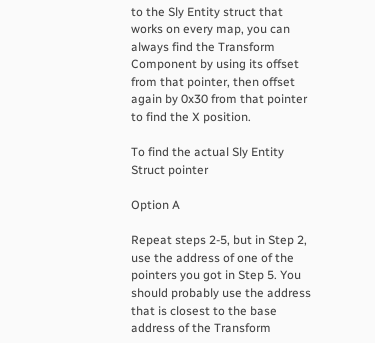to the Sly Entity struct that works on every map, you can always find the Transform Component by using its offset from that pointer, then offset again by 0x30 from that pointer to find the X position.

To find the actual Sly Entity Struct pointer

Option A

Repeat steps 2-5, but in Step 2, use the address of one of the pointers you got in Step 5. You should probably use the address that is closest to the base address of the Transform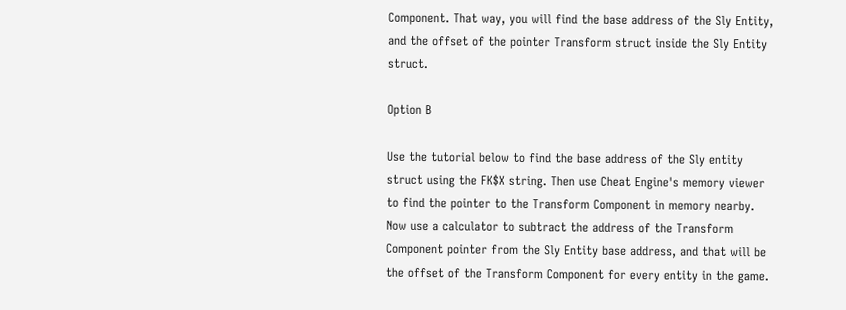Component. That way, you will find the base address of the Sly Entity, and the offset of the pointer Transform struct inside the Sly Entity struct.

Option B

Use the tutorial below to find the base address of the Sly entity struct using the FK$X string. Then use Cheat Engine's memory viewer to find the pointer to the Transform Component in memory nearby. Now use a calculator to subtract the address of the Transform Component pointer from the Sly Entity base address, and that will be the offset of the Transform Component for every entity in the game.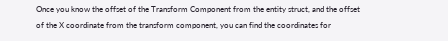Once you know the offset of the Transform Component from the entity struct, and the offset of the X coordinate from the transform component, you can find the coordinates for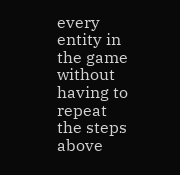every entity in the game without having to repeat the steps above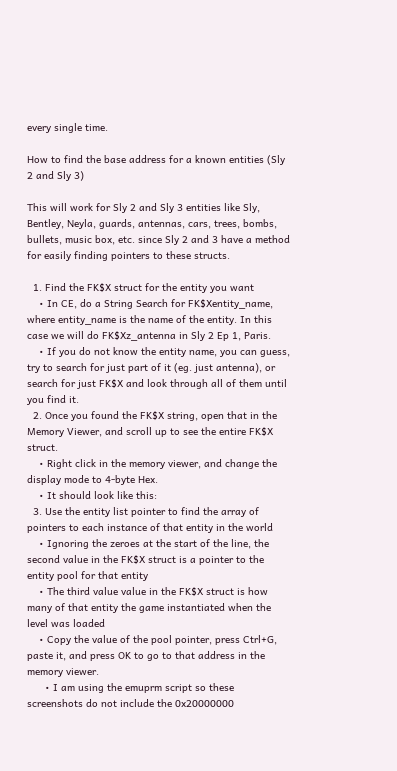every single time.

How to find the base address for a known entities (Sly 2 and Sly 3)

This will work for Sly 2 and Sly 3 entities like Sly, Bentley, Neyla, guards, antennas, cars, trees, bombs, bullets, music box, etc. since Sly 2 and 3 have a method for easily finding pointers to these structs.

  1. Find the FK$X struct for the entity you want
    • In CE, do a String Search for FK$Xentity_name, where entity_name is the name of the entity. In this case we will do FK$Xz_antenna in Sly 2 Ep 1, Paris.
    • If you do not know the entity name, you can guess, try to search for just part of it (eg. just antenna), or search for just FK$X and look through all of them until you find it.
  2. Once you found the FK$X string, open that in the Memory Viewer, and scroll up to see the entire FK$X struct.
    • Right click in the memory viewer, and change the display mode to 4-byte Hex.
    • It should look like this:
  3. Use the entity list pointer to find the array of pointers to each instance of that entity in the world
    • Ignoring the zeroes at the start of the line, the second value in the FK$X struct is a pointer to the entity pool for that entity
    • The third value value in the FK$X struct is how many of that entity the game instantiated when the level was loaded
    • Copy the value of the pool pointer, press Ctrl+G, paste it, and press OK to go to that address in the memory viewer.
      • I am using the emuprm script so these screenshots do not include the 0x20000000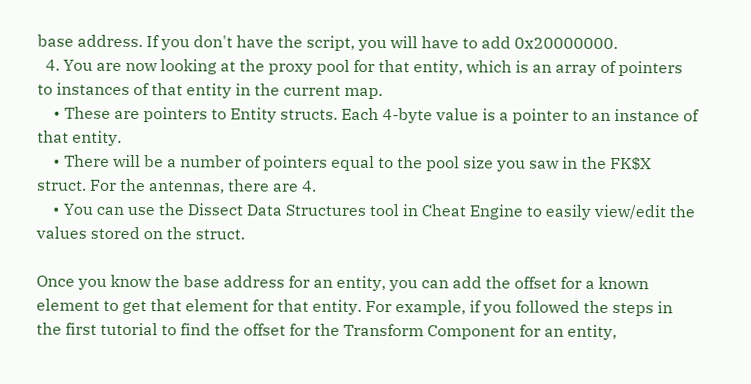base address. If you don't have the script, you will have to add 0x20000000.
  4. You are now looking at the proxy pool for that entity, which is an array of pointers to instances of that entity in the current map.
    • These are pointers to Entity structs. Each 4-byte value is a pointer to an instance of that entity.
    • There will be a number of pointers equal to the pool size you saw in the FK$X struct. For the antennas, there are 4.
    • You can use the Dissect Data Structures tool in Cheat Engine to easily view/edit the values stored on the struct.

Once you know the base address for an entity, you can add the offset for a known element to get that element for that entity. For example, if you followed the steps in the first tutorial to find the offset for the Transform Component for an entity,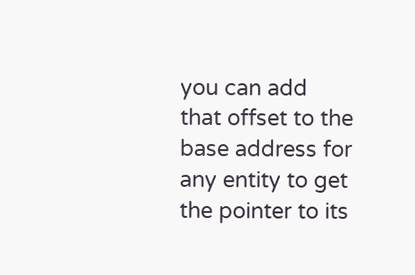you can add that offset to the base address for any entity to get the pointer to its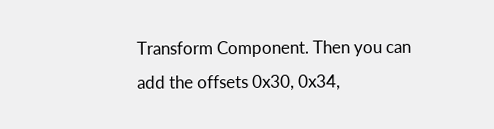Transform Component. Then you can add the offsets 0x30, 0x34,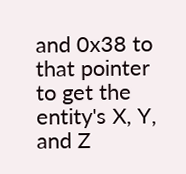and 0x38 to that pointer to get the entity's X, Y, and Z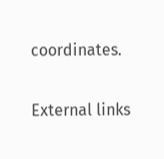coordinates.

External links